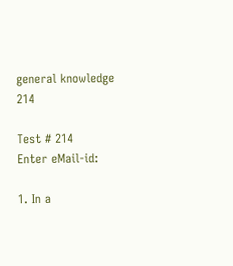general knowledge 214

Test # 214
Enter eMail-id:

1. In a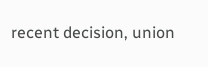recent decision, union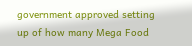government approved setting up of how many Mega Food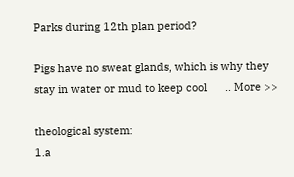Parks during 12th plan period?

Pigs have no sweat glands, which is why they stay in water or mud to keep cool      .. More >>

theological system:
1.a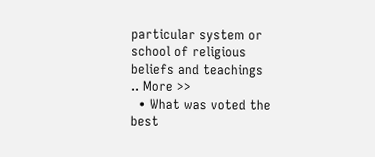particular system or school of religious beliefs and teachings      .. More >>
  • What was voted the best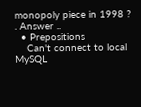monopoly piece in 1998 ? . Answer ..
  • Prepositions
    Can't connect to local MySQL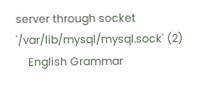server through socket '/var/lib/mysql/mysql.sock' (2)
    English Grammar